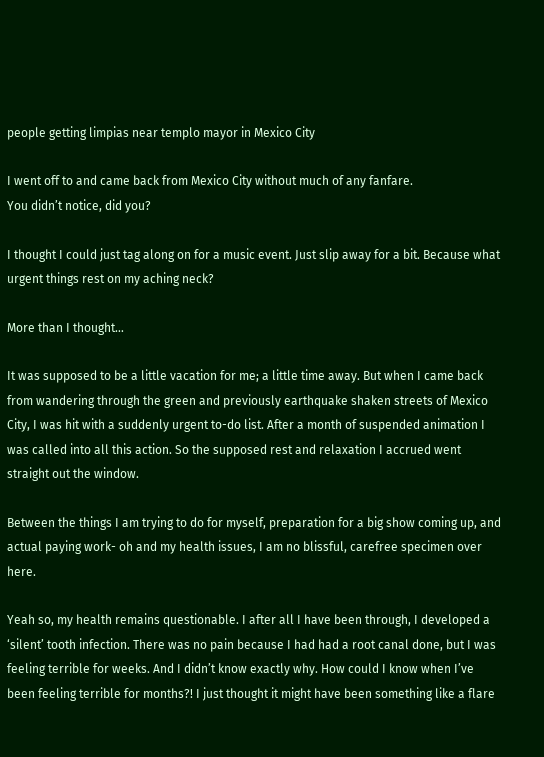people getting limpias near templo mayor in Mexico City

I went off to and came back from Mexico City without much of any fanfare.
You didn’t notice, did you?

I thought I could just tag along on for a music event. Just slip away for a bit. Because what urgent things rest on my aching neck?

More than I thought…

It was supposed to be a little vacation for me; a little time away. But when I came back from wandering through the green and previously earthquake shaken streets of Mexico City, I was hit with a suddenly urgent to-do list. After a month of suspended animation I was called into all this action. So the supposed rest and relaxation I accrued went straight out the window.

Between the things I am trying to do for myself, preparation for a big show coming up, and actual paying work- oh and my health issues, I am no blissful, carefree specimen over here.

Yeah so, my health remains questionable. I after all I have been through, I developed a ‘silent’ tooth infection. There was no pain because I had had a root canal done, but I was feeling terrible for weeks. And I didn’t know exactly why. How could I know when I’ve been feeling terrible for months?! I just thought it might have been something like a flare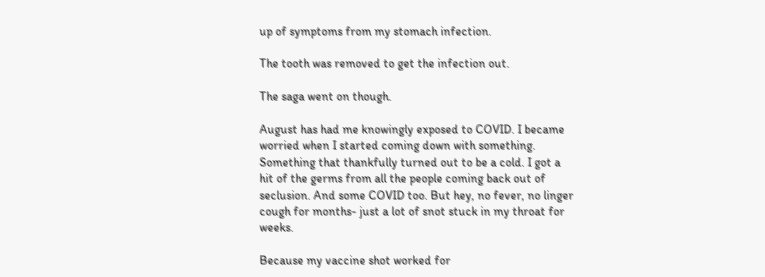up of symptoms from my stomach infection.

The tooth was removed to get the infection out.

The saga went on though.

August has had me knowingly exposed to COVID. I became worried when I started coming down with something. Something that thankfully turned out to be a cold. I got a hit of the germs from all the people coming back out of seclusion. And some COVID too. But hey, no fever, no linger cough for months- just a lot of snot stuck in my throat for weeks.

Because my vaccine shot worked for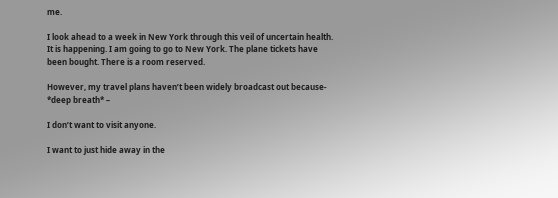me.

I look ahead to a week in New York through this veil of uncertain health. It is happening. I am going to go to New York. The plane tickets have been bought. There is a room reserved.

However, my travel plans haven’t been widely broadcast out because- *deep breath* –

I don’t want to visit anyone.

I want to just hide away in the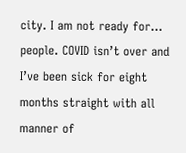city. I am not ready for… people. COVID isn’t over and I’ve been sick for eight months straight with all manner of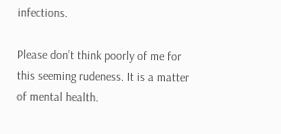infections.

Please don’t think poorly of me for this seeming rudeness. It is a matter of mental health.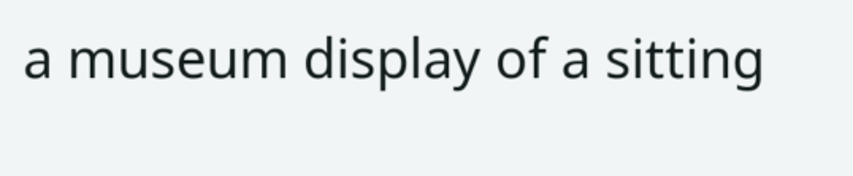a museum display of a sitting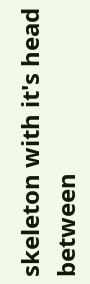skeleton with it's head between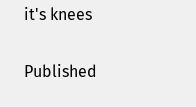it's knees

Published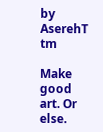by AserehT tm

Make good art. Or else.